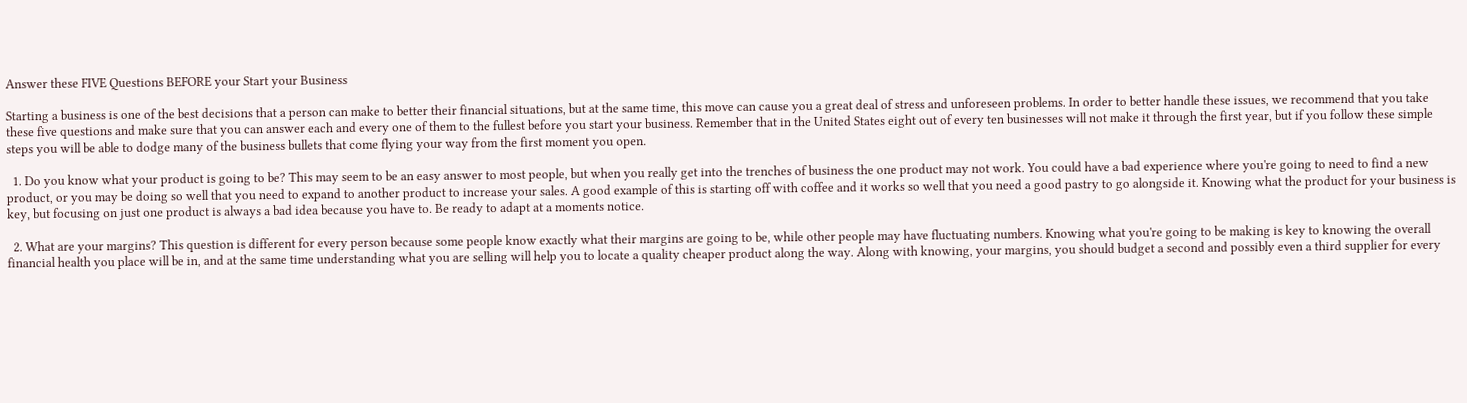Answer these FIVE Questions BEFORE your Start your Business

Starting a business is one of the best decisions that a person can make to better their financial situations, but at the same time, this move can cause you a great deal of stress and unforeseen problems. In order to better handle these issues, we recommend that you take these five questions and make sure that you can answer each and every one of them to the fullest before you start your business. Remember that in the United States eight out of every ten businesses will not make it through the first year, but if you follow these simple steps you will be able to dodge many of the business bullets that come flying your way from the first moment you open.

  1. Do you know what your product is going to be? This may seem to be an easy answer to most people, but when you really get into the trenches of business the one product may not work. You could have a bad experience where you're going to need to find a new product, or you may be doing so well that you need to expand to another product to increase your sales. A good example of this is starting off with coffee and it works so well that you need a good pastry to go alongside it. Knowing what the product for your business is key, but focusing on just one product is always a bad idea because you have to. Be ready to adapt at a moments notice.

  2. What are your margins? This question is different for every person because some people know exactly what their margins are going to be, while other people may have fluctuating numbers. Knowing what you're going to be making is key to knowing the overall financial health you place will be in, and at the same time understanding what you are selling will help you to locate a quality cheaper product along the way. Along with knowing, your margins, you should budget a second and possibly even a third supplier for every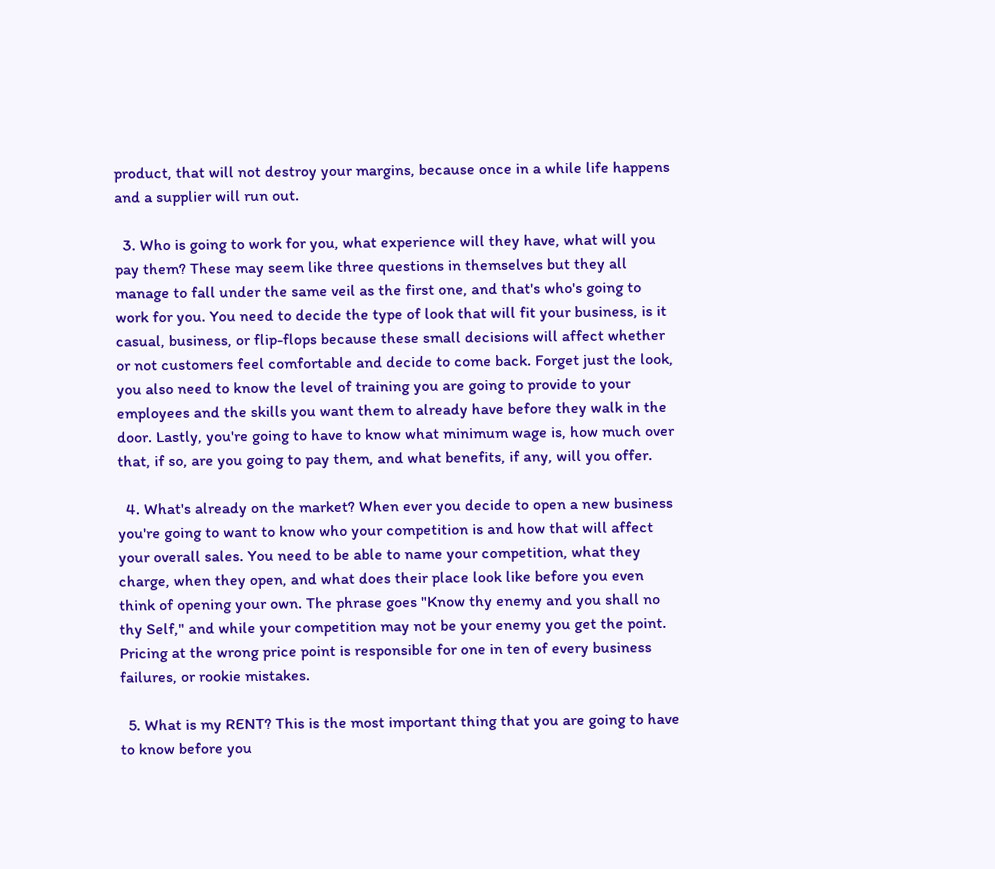product, that will not destroy your margins, because once in a while life happens and a supplier will run out.

  3. Who is going to work for you, what experience will they have, what will you pay them? These may seem like three questions in themselves but they all manage to fall under the same veil as the first one, and that's who's going to work for you. You need to decide the type of look that will fit your business, is it casual, business, or flip-flops because these small decisions will affect whether or not customers feel comfortable and decide to come back. Forget just the look, you also need to know the level of training you are going to provide to your employees and the skills you want them to already have before they walk in the door. Lastly, you're going to have to know what minimum wage is, how much over that, if so, are you going to pay them, and what benefits, if any, will you offer.

  4. What's already on the market? When ever you decide to open a new business you're going to want to know who your competition is and how that will affect your overall sales. You need to be able to name your competition, what they charge, when they open, and what does their place look like before you even think of opening your own. The phrase goes "Know thy enemy and you shall no thy Self," and while your competition may not be your enemy you get the point. Pricing at the wrong price point is responsible for one in ten of every business failures, or rookie mistakes.

  5. What is my RENT? This is the most important thing that you are going to have to know before you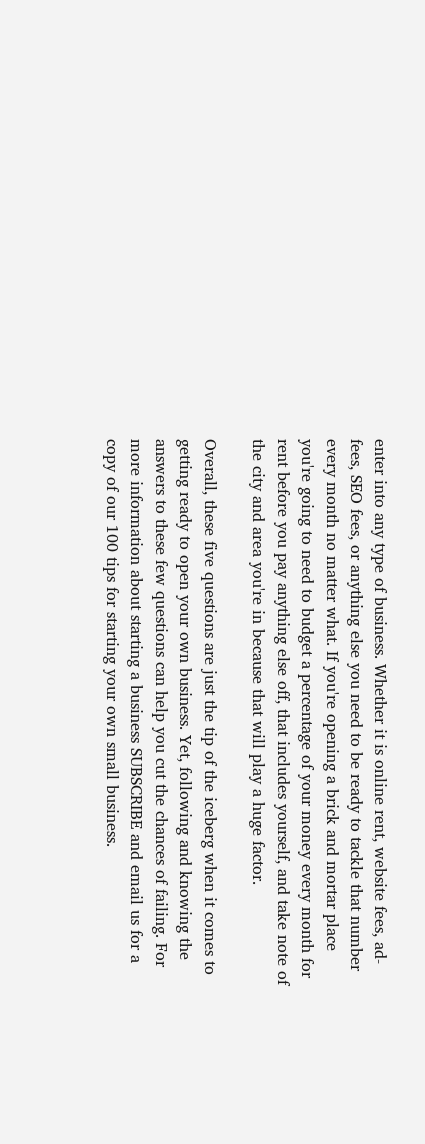enter into any type of business. Whether it is online rent, website fees, ad-fees, SEO fees, or anything else you need to be ready to tackle that number every month no matter what. If you're opening a brick and mortar place you're going to need to budget a percentage of your money every month for rent before you pay anything else off, that includes yourself, and take note of the city and area you're in because that will play a huge factor.

Overall, these five questions are just the tip of the iceberg when it comes to getting ready to open your own business. Yet, following and knowing the answers to these few questions can help you cut the chances of failing. For more information about starting a business SUBSCRIBE and email us for a copy of our 100 tips for starting your own small business.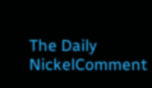The Daily NickelComment